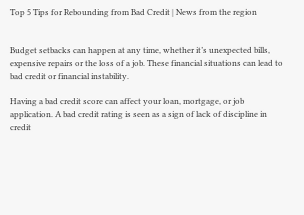Top 5 Tips for Rebounding from Bad Credit | News from the region


Budget setbacks can happen at any time, whether it’s unexpected bills, expensive repairs or the loss of a job. These financial situations can lead to bad credit or financial instability.

Having a bad credit score can affect your loan, mortgage, or job application. A bad credit rating is seen as a sign of lack of discipline in credit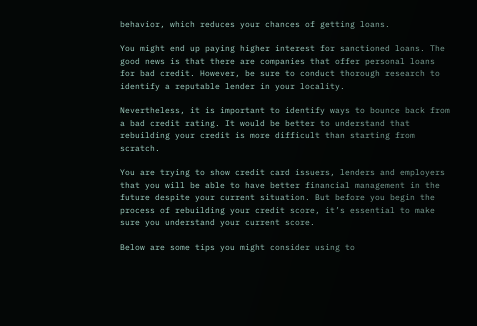behavior, which reduces your chances of getting loans.

You might end up paying higher interest for sanctioned loans. The good news is that there are companies that offer personal loans for bad credit. However, be sure to conduct thorough research to identify a reputable lender in your locality.

Nevertheless, it is important to identify ways to bounce back from a bad credit rating. It would be better to understand that rebuilding your credit is more difficult than starting from scratch.

You are trying to show credit card issuers, lenders and employers that you will be able to have better financial management in the future despite your current situation. But before you begin the process of rebuilding your credit score, it’s essential to make sure you understand your current score.

Below are some tips you might consider using to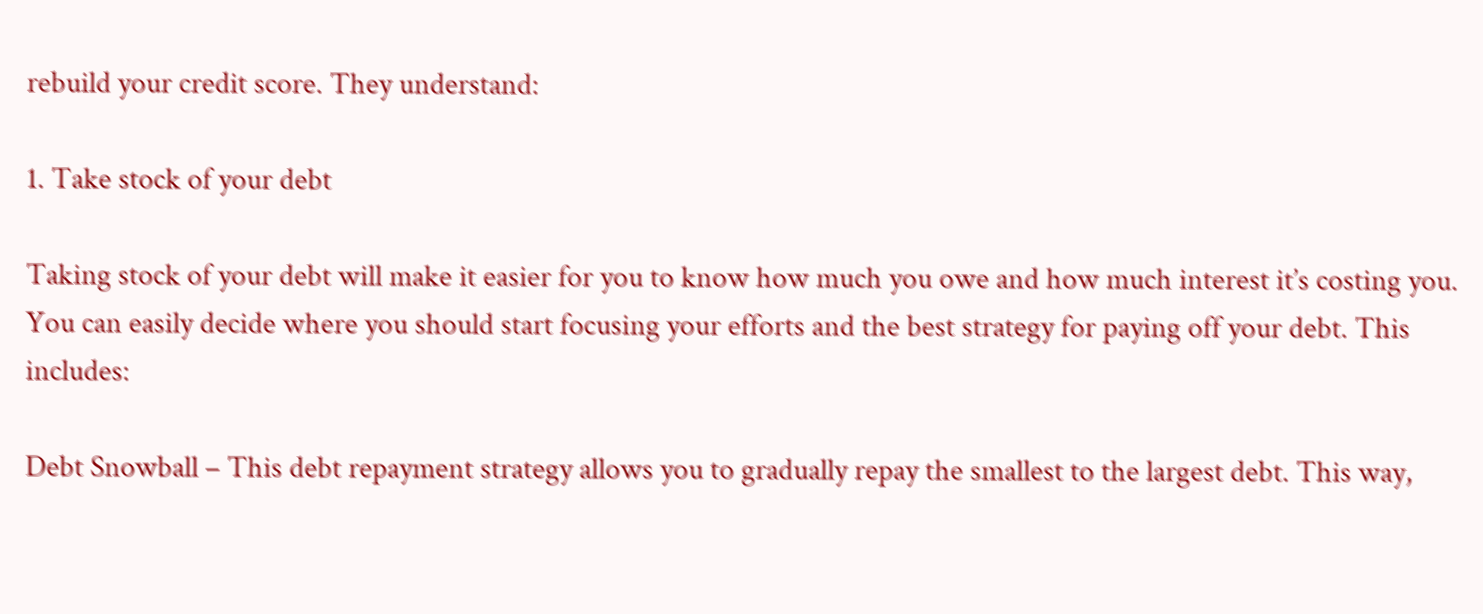rebuild your credit score. They understand:

1. Take stock of your debt

Taking stock of your debt will make it easier for you to know how much you owe and how much interest it’s costing you. You can easily decide where you should start focusing your efforts and the best strategy for paying off your debt. This includes:

Debt Snowball – This debt repayment strategy allows you to gradually repay the smallest to the largest debt. This way,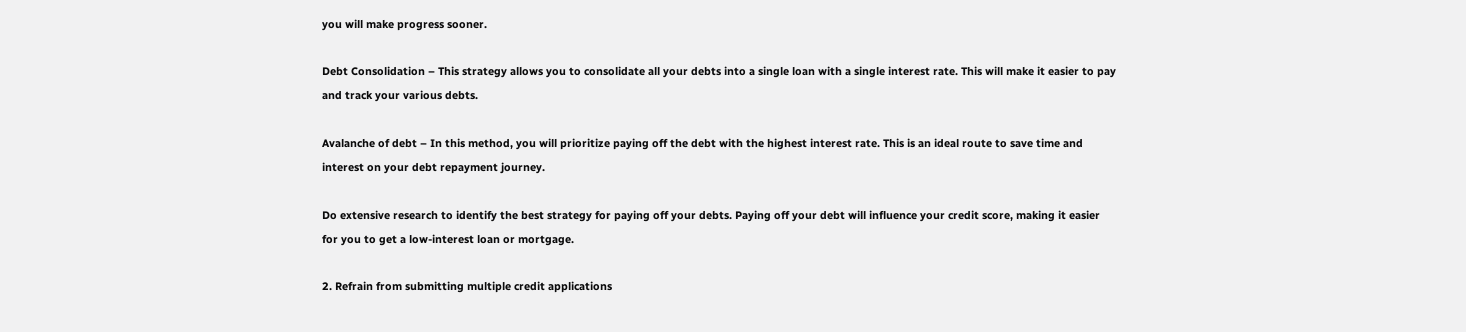you will make progress sooner.

Debt Consolidation – This strategy allows you to consolidate all your debts into a single loan with a single interest rate. This will make it easier to pay and track your various debts.

Avalanche of debt – In this method, you will prioritize paying off the debt with the highest interest rate. This is an ideal route to save time and interest on your debt repayment journey.

Do extensive research to identify the best strategy for paying off your debts. Paying off your debt will influence your credit score, making it easier for you to get a low-interest loan or mortgage.

2. Refrain from submitting multiple credit applications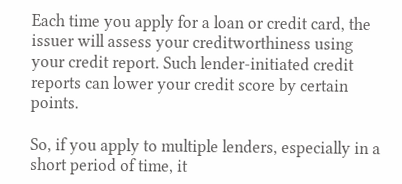Each time you apply for a loan or credit card, the issuer will assess your creditworthiness using your credit report. Such lender-initiated credit reports can lower your credit score by certain points.

So, if you apply to multiple lenders, especially in a short period of time, it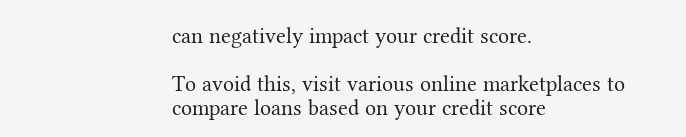can negatively impact your credit score.

To avoid this, visit various online marketplaces to compare loans based on your credit score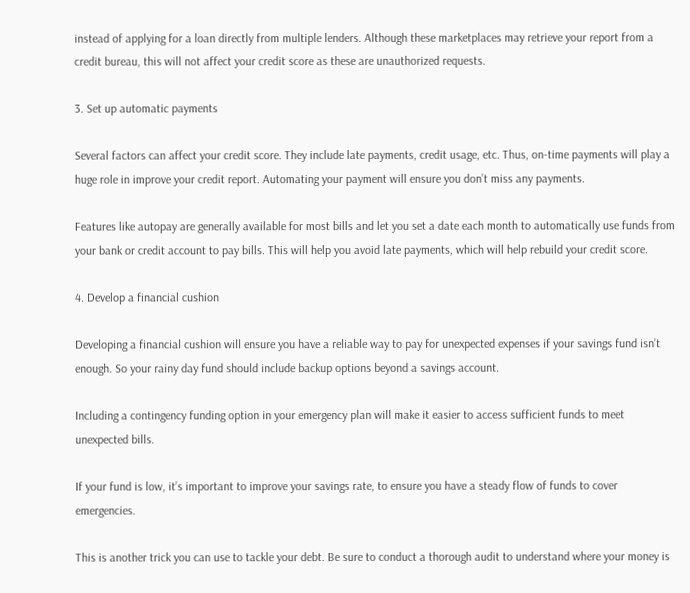instead of applying for a loan directly from multiple lenders. Although these marketplaces may retrieve your report from a credit bureau, this will not affect your credit score as these are unauthorized requests.

3. Set up automatic payments

Several factors can affect your credit score. They include late payments, credit usage, etc. Thus, on-time payments will play a huge role in improve your credit report. Automating your payment will ensure you don’t miss any payments.

Features like autopay are generally available for most bills and let you set a date each month to automatically use funds from your bank or credit account to pay bills. This will help you avoid late payments, which will help rebuild your credit score.

4. Develop a financial cushion

Developing a financial cushion will ensure you have a reliable way to pay for unexpected expenses if your savings fund isn’t enough. So your rainy day fund should include backup options beyond a savings account.

Including a contingency funding option in your emergency plan will make it easier to access sufficient funds to meet unexpected bills.

If your fund is low, it’s important to improve your savings rate, to ensure you have a steady flow of funds to cover emergencies.

This is another trick you can use to tackle your debt. Be sure to conduct a thorough audit to understand where your money is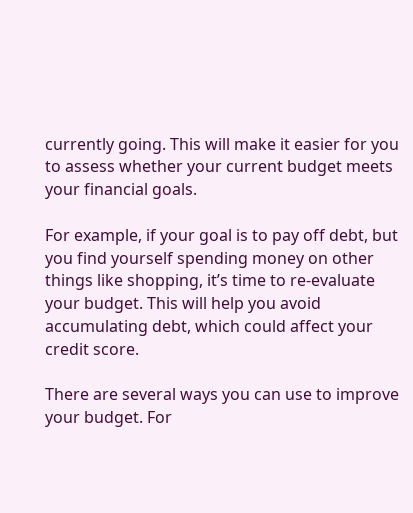currently going. This will make it easier for you to assess whether your current budget meets your financial goals.

For example, if your goal is to pay off debt, but you find yourself spending money on other things like shopping, it’s time to re-evaluate your budget. This will help you avoid accumulating debt, which could affect your credit score.

There are several ways you can use to improve your budget. For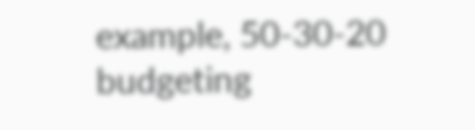example, 50-30-20 budgeting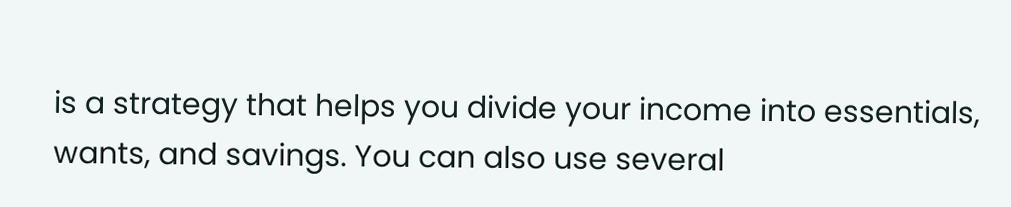is a strategy that helps you divide your income into essentials, wants, and savings. You can also use several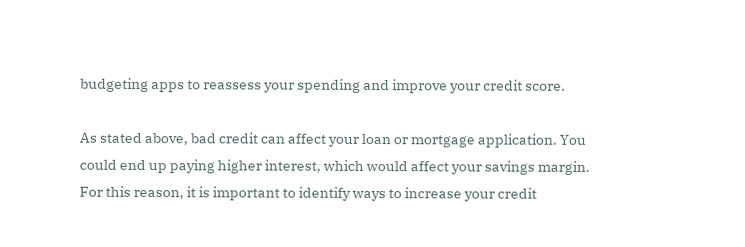budgeting apps to reassess your spending and improve your credit score.

As stated above, bad credit can affect your loan or mortgage application. You could end up paying higher interest, which would affect your savings margin. For this reason, it is important to identify ways to increase your credit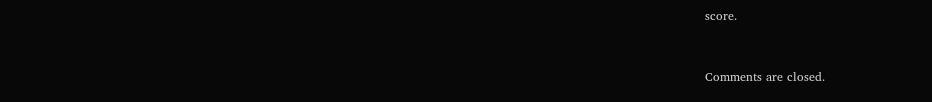score.


Comments are closed.